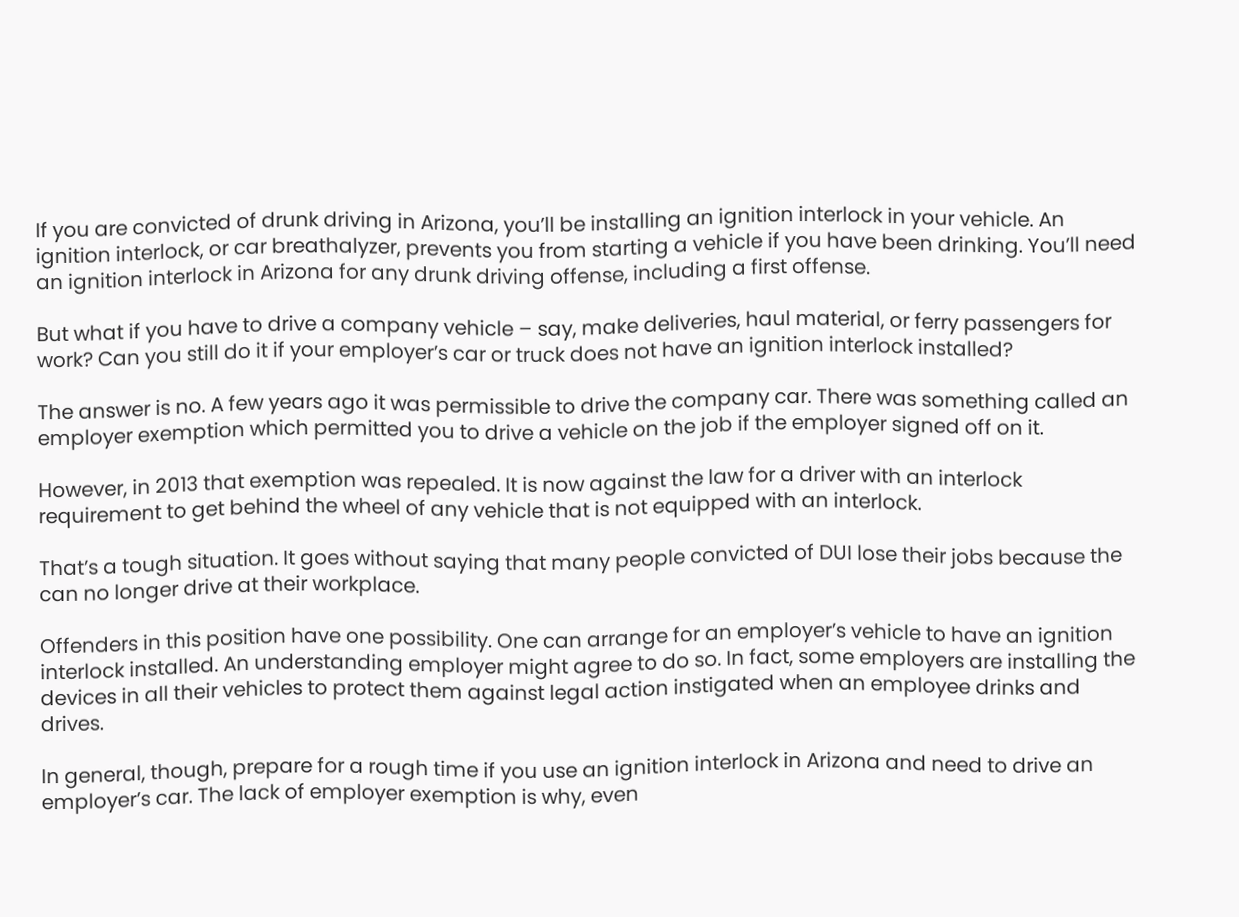If you are convicted of drunk driving in Arizona, you’ll be installing an ignition interlock in your vehicle. An ignition interlock, or car breathalyzer, prevents you from starting a vehicle if you have been drinking. You’ll need an ignition interlock in Arizona for any drunk driving offense, including a first offense.

But what if you have to drive a company vehicle – say, make deliveries, haul material, or ferry passengers for work? Can you still do it if your employer’s car or truck does not have an ignition interlock installed?

The answer is no. A few years ago it was permissible to drive the company car. There was something called an employer exemption which permitted you to drive a vehicle on the job if the employer signed off on it.

However, in 2013 that exemption was repealed. It is now against the law for a driver with an interlock requirement to get behind the wheel of any vehicle that is not equipped with an interlock.

That’s a tough situation. It goes without saying that many people convicted of DUI lose their jobs because the can no longer drive at their workplace.

Offenders in this position have one possibility. One can arrange for an employer’s vehicle to have an ignition interlock installed. An understanding employer might agree to do so. In fact, some employers are installing the devices in all their vehicles to protect them against legal action instigated when an employee drinks and drives.

In general, though, prepare for a rough time if you use an ignition interlock in Arizona and need to drive an employer’s car. The lack of employer exemption is why, even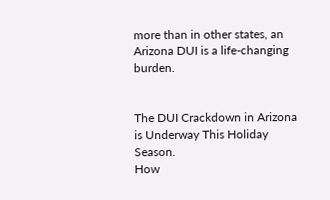more than in other states, an Arizona DUI is a life-changing burden.


The DUI Crackdown in Arizona is Underway This Holiday Season.
How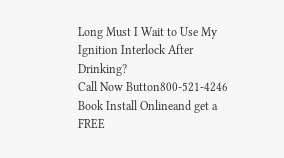Long Must I Wait to Use My Ignition Interlock After Drinking?
Call Now Button800-521-4246
Book Install Onlineand get a FREE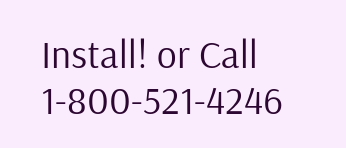Install! or Call 1-800-521-4246